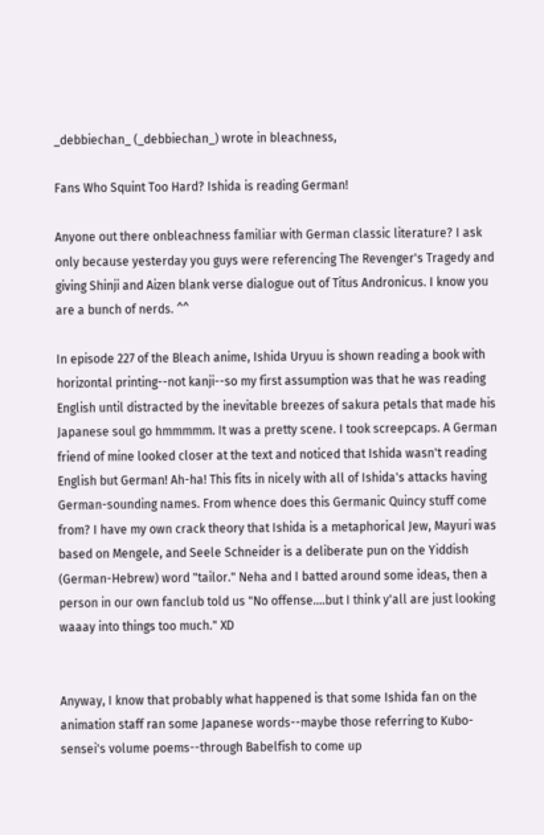_debbiechan_ (_debbiechan_) wrote in bleachness,

Fans Who Squint Too Hard? Ishida is reading German!

Anyone out there onbleachness familiar with German classic literature? I ask only because yesterday you guys were referencing The Revenger's Tragedy and giving Shinji and Aizen blank verse dialogue out of Titus Andronicus. I know you are a bunch of nerds. ^^

In episode 227 of the Bleach anime, Ishida Uryuu is shown reading a book with horizontal printing--not kanji--so my first assumption was that he was reading English until distracted by the inevitable breezes of sakura petals that made his Japanese soul go hmmmmm. It was a pretty scene. I took screepcaps. A German friend of mine looked closer at the text and noticed that Ishida wasn't reading English but German! Ah-ha! This fits in nicely with all of Ishida's attacks having German-sounding names. From whence does this Germanic Quincy stuff come from? I have my own crack theory that Ishida is a metaphorical Jew, Mayuri was based on Mengele, and Seele Schneider is a deliberate pun on the Yiddish (German-Hebrew) word "tailor." Neha and I batted around some ideas, then a person in our own fanclub told us "No offense....but I think y'all are just looking waaay into things too much." XD


Anyway, I know that probably what happened is that some Ishida fan on the animation staff ran some Japanese words--maybe those referring to Kubo-sensei's volume poems--through Babelfish to come up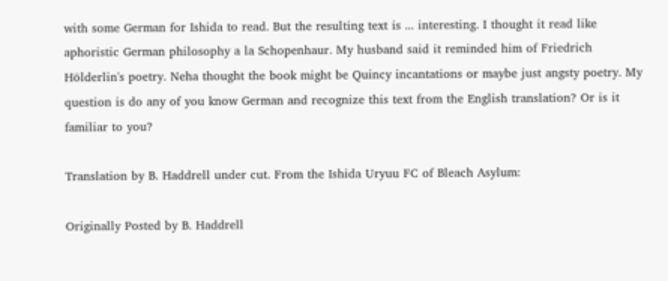with some German for Ishida to read. But the resulting text is ... interesting. I thought it read like aphoristic German philosophy a la Schopenhaur. My husband said it reminded him of Friedrich Hölderlin's poetry. Neha thought the book might be Quincy incantations or maybe just angsty poetry. My question is do any of you know German and recognize this text from the English translation? Or is it familiar to you?

Translation by B. Haddrell under cut. From the Ishida Uryuu FC of Bleach Asylum:

Originally Posted by B. Haddrell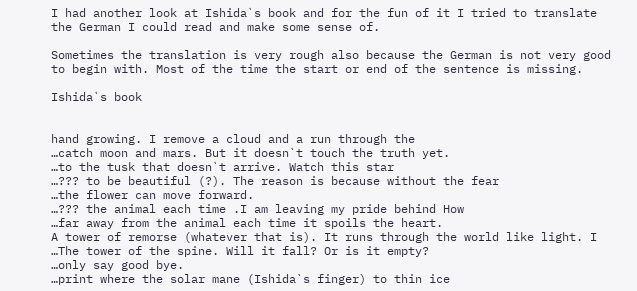I had another look at Ishida`s book and for the fun of it I tried to translate the German I could read and make some sense of.

Sometimes the translation is very rough also because the German is not very good to begin with. Most of the time the start or end of the sentence is missing.

Ishida`s book


hand growing. I remove a cloud and a run through the
…catch moon and mars. But it doesn`t touch the truth yet.
…to the tusk that doesn`t arrive. Watch this star
…??? to be beautiful (?). The reason is because without the fear
…the flower can move forward.
…??? the animal each time .I am leaving my pride behind How
…far away from the animal each time it spoils the heart.
A tower of remorse (whatever that is). It runs through the world like light. I
…The tower of the spine. Will it fall? Or is it empty?
…only say good bye.
…print where the solar mane (Ishida`s finger) to thin ice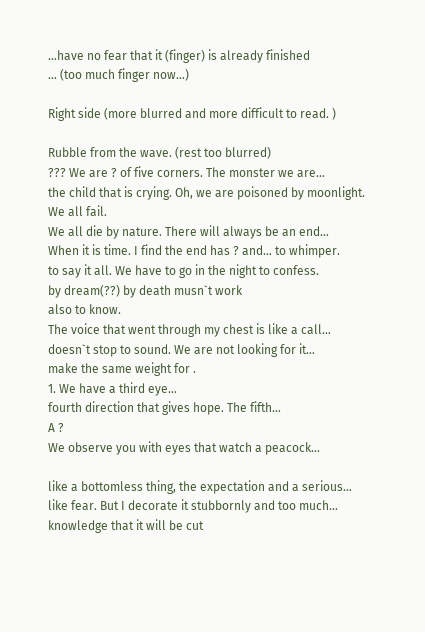…have no fear that it (finger) is already finished
… (too much finger now…)

Right side (more blurred and more difficult to read. )

Rubble from the wave. (rest too blurred)
??? We are ? of five corners. The monster we are…
the child that is crying. Oh, we are poisoned by moonlight.
We all fail.
We all die by nature. There will always be an end…
When it is time. I find the end has ? and… to whimper.
to say it all. We have to go in the night to confess.
by dream(??) by death musn`t work
also to know.
The voice that went through my chest is like a call…
doesn`t stop to sound. We are not looking for it…
make the same weight for .
1. We have a third eye…
fourth direction that gives hope. The fifth…
A ?
We observe you with eyes that watch a peacock…

like a bottomless thing, the expectation and a serious…
like fear. But I decorate it stubbornly and too much…
knowledge that it will be cut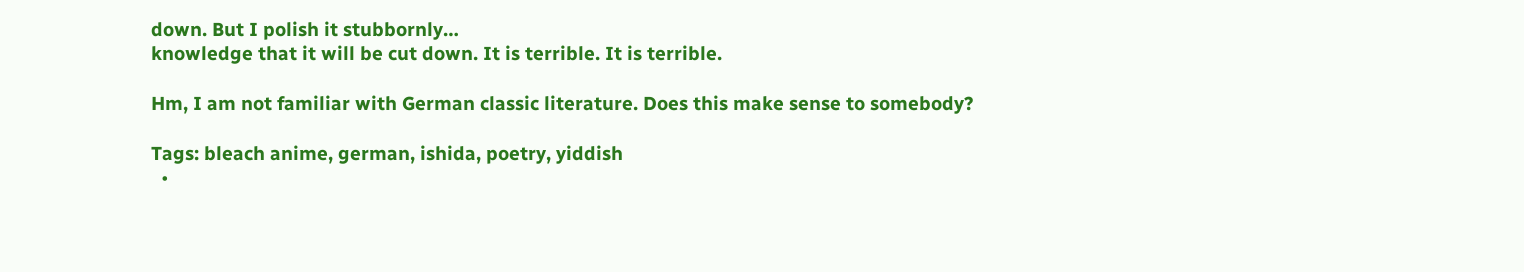down. But I polish it stubbornly…
knowledge that it will be cut down. It is terrible. It is terrible.

Hm, I am not familiar with German classic literature. Does this make sense to somebody?

Tags: bleach anime, german, ishida, poetry, yiddish
  •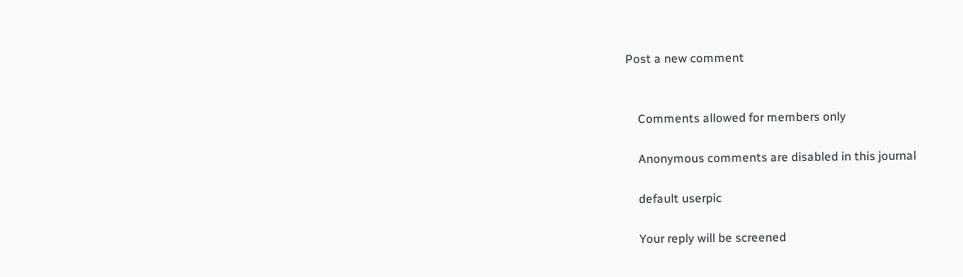Post a new comment


    Comments allowed for members only

    Anonymous comments are disabled in this journal

    default userpic

    Your reply will be screened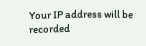Your IP address will be recorded